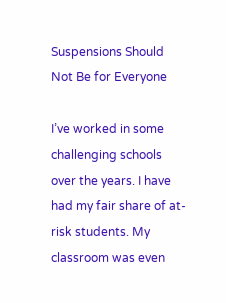Suspensions Should Not Be for Everyone

I’ve worked in some challenging schools over the years. I have had my fair share of at-risk students. My classroom was even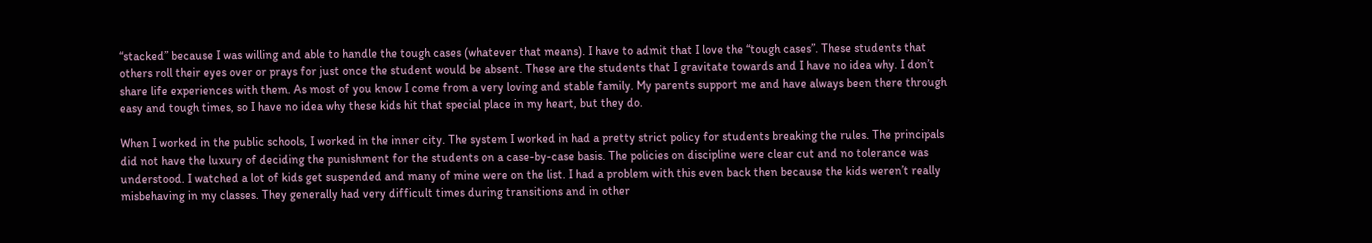“stacked” because I was willing and able to handle the tough cases (whatever that means). I have to admit that I love the “tough cases”. These students that others roll their eyes over or prays for just once the student would be absent. These are the students that I gravitate towards and I have no idea why. I don’t share life experiences with them. As most of you know I come from a very loving and stable family. My parents support me and have always been there through easy and tough times, so I have no idea why these kids hit that special place in my heart, but they do.

When I worked in the public schools, I worked in the inner city. The system I worked in had a pretty strict policy for students breaking the rules. The principals did not have the luxury of deciding the punishment for the students on a case-by-case basis. The policies on discipline were clear cut and no tolerance was understood. I watched a lot of kids get suspended and many of mine were on the list. I had a problem with this even back then because the kids weren’t really misbehaving in my classes. They generally had very difficult times during transitions and in other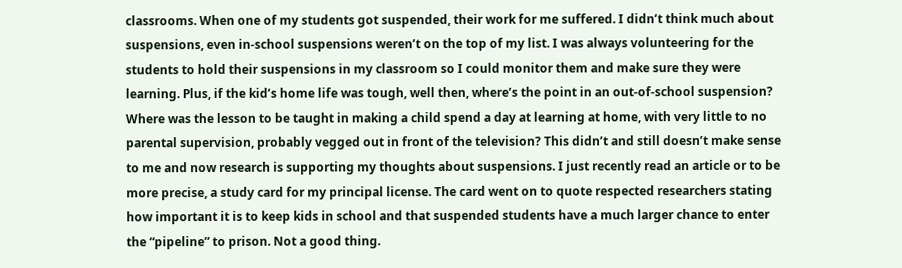classrooms. When one of my students got suspended, their work for me suffered. I didn’t think much about suspensions, even in-school suspensions weren’t on the top of my list. I was always volunteering for the students to hold their suspensions in my classroom so I could monitor them and make sure they were learning. Plus, if the kid’s home life was tough, well then, where’s the point in an out-of-school suspension? Where was the lesson to be taught in making a child spend a day at learning at home, with very little to no parental supervision, probably vegged out in front of the television? This didn’t and still doesn’t make sense to me and now research is supporting my thoughts about suspensions. I just recently read an article or to be more precise, a study card for my principal license. The card went on to quote respected researchers stating how important it is to keep kids in school and that suspended students have a much larger chance to enter the “pipeline” to prison. Not a good thing.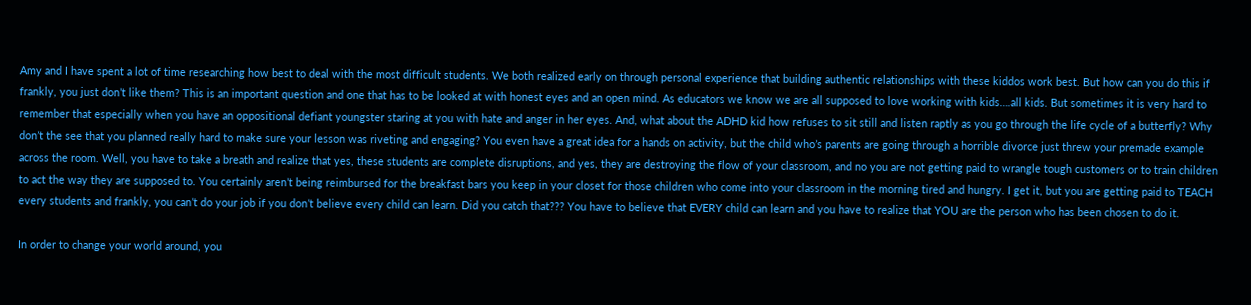Amy and I have spent a lot of time researching how best to deal with the most difficult students. We both realized early on through personal experience that building authentic relationships with these kiddos work best. But how can you do this if frankly, you just don’t like them? This is an important question and one that has to be looked at with honest eyes and an open mind. As educators we know we are all supposed to love working with kids….all kids. But sometimes it is very hard to remember that especially when you have an oppositional defiant youngster staring at you with hate and anger in her eyes. And, what about the ADHD kid how refuses to sit still and listen raptly as you go through the life cycle of a butterfly? Why don’t the see that you planned really hard to make sure your lesson was riveting and engaging? You even have a great idea for a hands on activity, but the child who’s parents are going through a horrible divorce just threw your premade example across the room. Well, you have to take a breath and realize that yes, these students are complete disruptions, and yes, they are destroying the flow of your classroom, and no you are not getting paid to wrangle tough customers or to train children to act the way they are supposed to. You certainly aren’t being reimbursed for the breakfast bars you keep in your closet for those children who come into your classroom in the morning tired and hungry. I get it, but you are getting paid to TEACH every students and frankly, you can’t do your job if you don’t believe every child can learn. Did you catch that??? You have to believe that EVERY child can learn and you have to realize that YOU are the person who has been chosen to do it.

In order to change your world around, you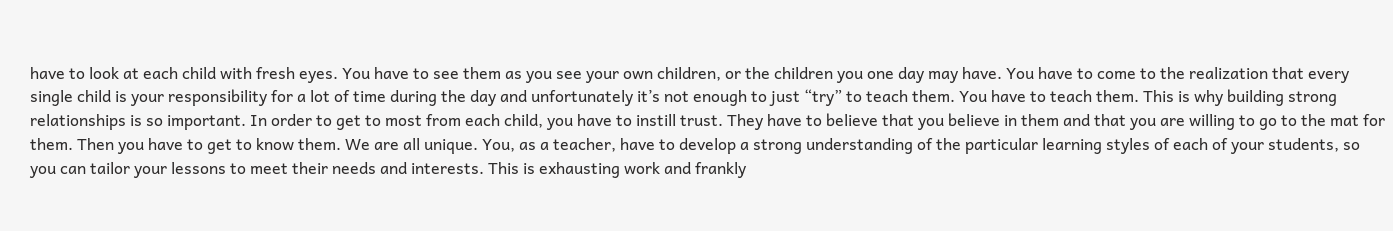have to look at each child with fresh eyes. You have to see them as you see your own children, or the children you one day may have. You have to come to the realization that every single child is your responsibility for a lot of time during the day and unfortunately it’s not enough to just “try” to teach them. You have to teach them. This is why building strong relationships is so important. In order to get to most from each child, you have to instill trust. They have to believe that you believe in them and that you are willing to go to the mat for them. Then you have to get to know them. We are all unique. You, as a teacher, have to develop a strong understanding of the particular learning styles of each of your students, so you can tailor your lessons to meet their needs and interests. This is exhausting work and frankly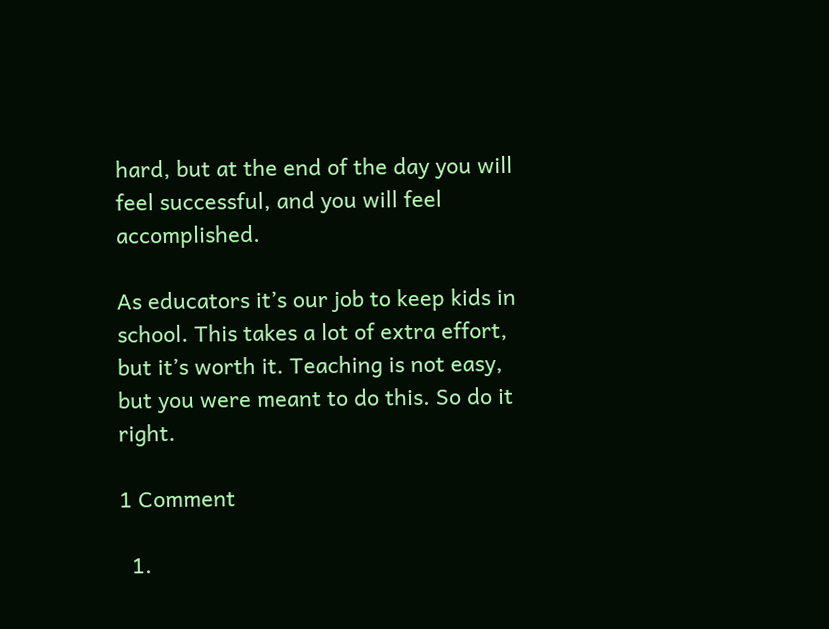hard, but at the end of the day you will feel successful, and you will feel accomplished.

As educators it’s our job to keep kids in school. This takes a lot of extra effort, but it’s worth it. Teaching is not easy, but you were meant to do this. So do it right.

1 Comment

  1.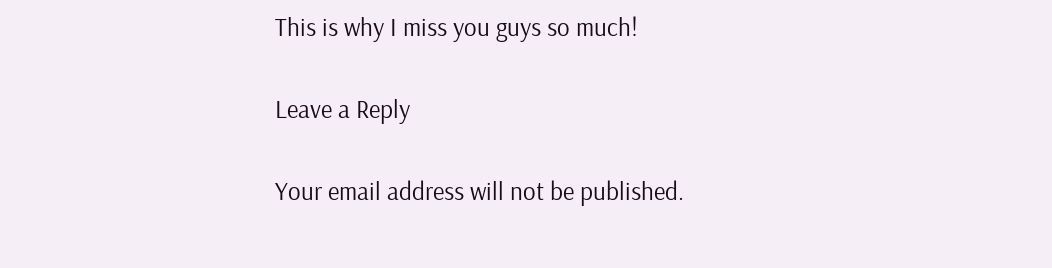This is why I miss you guys so much!

Leave a Reply

Your email address will not be published.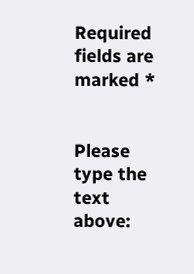Required fields are marked *


Please type the text above: